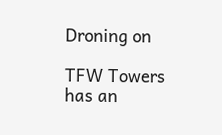Droning on

TFW Towers has an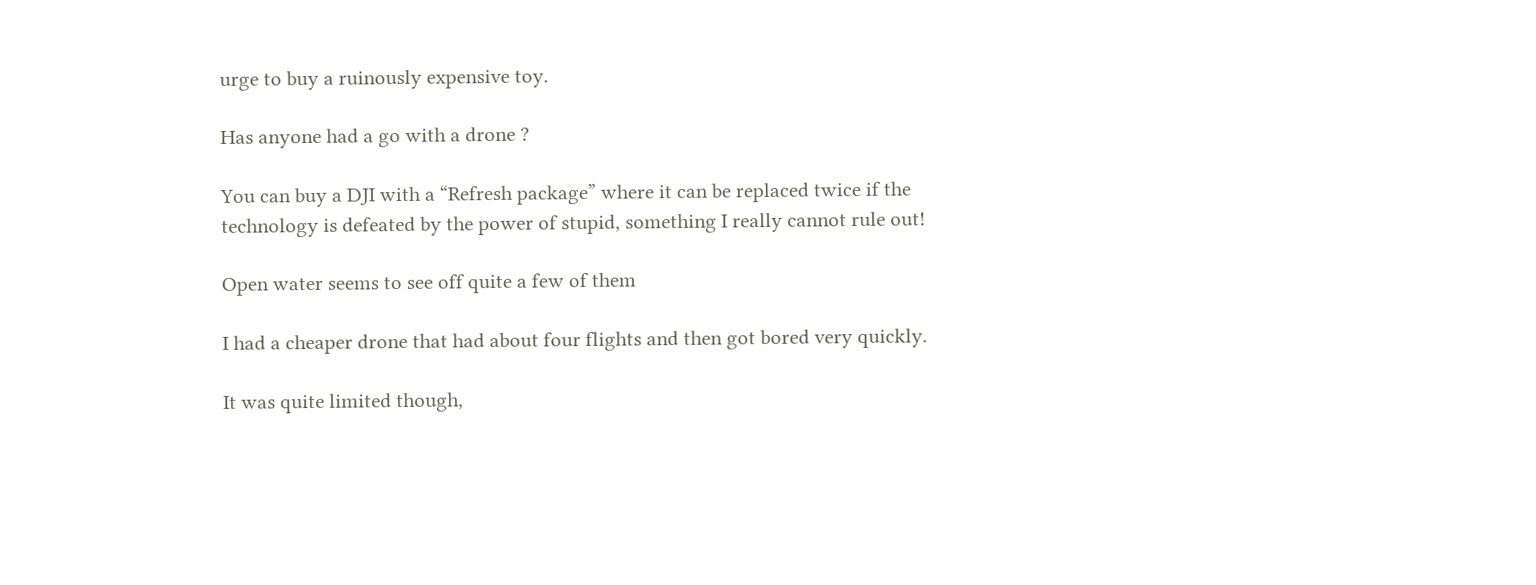urge to buy a ruinously expensive toy.

Has anyone had a go with a drone ?

You can buy a DJI with a “Refresh package” where it can be replaced twice if the technology is defeated by the power of stupid, something I really cannot rule out!

Open water seems to see off quite a few of them

I had a cheaper drone that had about four flights and then got bored very quickly.

It was quite limited though,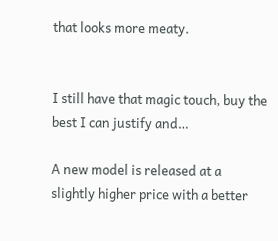that looks more meaty.


I still have that magic touch, buy the best I can justify and…

A new model is released at a slightly higher price with a better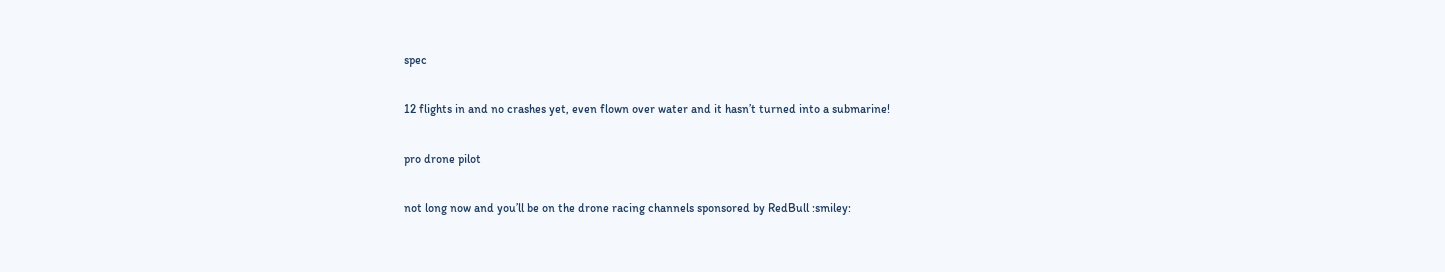spec

12 flights in and no crashes yet, even flown over water and it hasn’t turned into a submarine!

pro drone pilot

not long now and you’ll be on the drone racing channels sponsored by RedBull :smiley: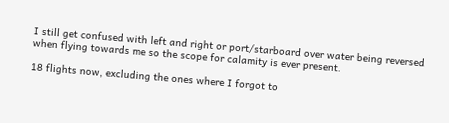I still get confused with left and right or port/starboard over water being reversed when flying towards me so the scope for calamity is ever present.

18 flights now, excluding the ones where I forgot to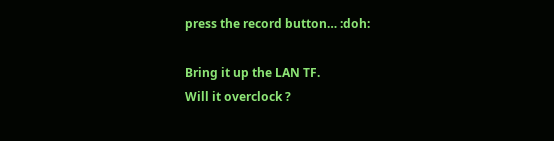press the record button… :doh:

Bring it up the LAN TF.
Will it overclock ?